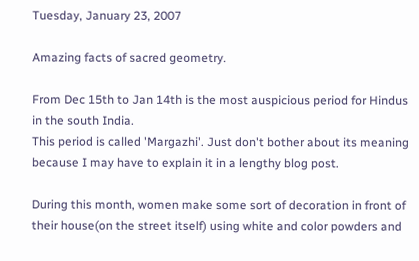Tuesday, January 23, 2007

Amazing facts of sacred geometry.

From Dec 15th to Jan 14th is the most auspicious period for Hindus in the south India.
This period is called 'Margazhi'. Just don't bother about its meaning because I may have to explain it in a lengthy blog post.

During this month, women make some sort of decoration in front of their house(on the street itself) using white and color powders and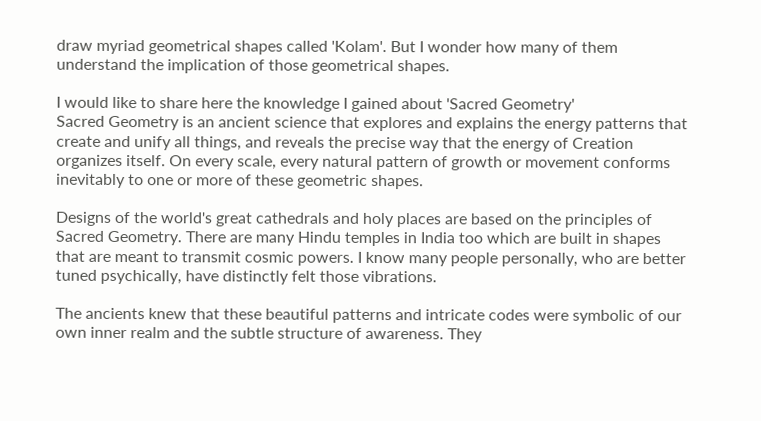draw myriad geometrical shapes called 'Kolam'. But I wonder how many of them understand the implication of those geometrical shapes.

I would like to share here the knowledge I gained about 'Sacred Geometry'
Sacred Geometry is an ancient science that explores and explains the energy patterns that create and unify all things, and reveals the precise way that the energy of Creation organizes itself. On every scale, every natural pattern of growth or movement conforms inevitably to one or more of these geometric shapes.

Designs of the world's great cathedrals and holy places are based on the principles of Sacred Geometry. There are many Hindu temples in India too which are built in shapes that are meant to transmit cosmic powers. I know many people personally, who are better tuned psychically, have distinctly felt those vibrations.

The ancients knew that these beautiful patterns and intricate codes were symbolic of our own inner realm and the subtle structure of awareness. They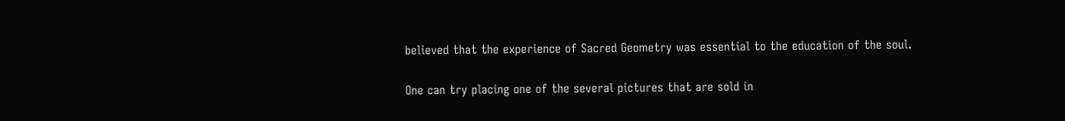believed that the experience of Sacred Geometry was essential to the education of the soul.

One can try placing one of the several pictures that are sold in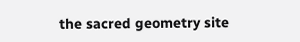the sacred geometry site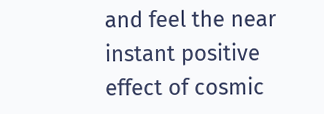and feel the near instant positive effect of cosmic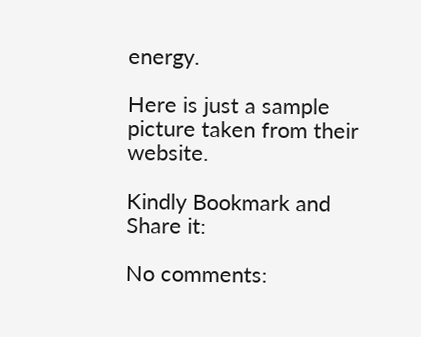energy.

Here is just a sample picture taken from their website.

Kindly Bookmark and Share it:

No comments: